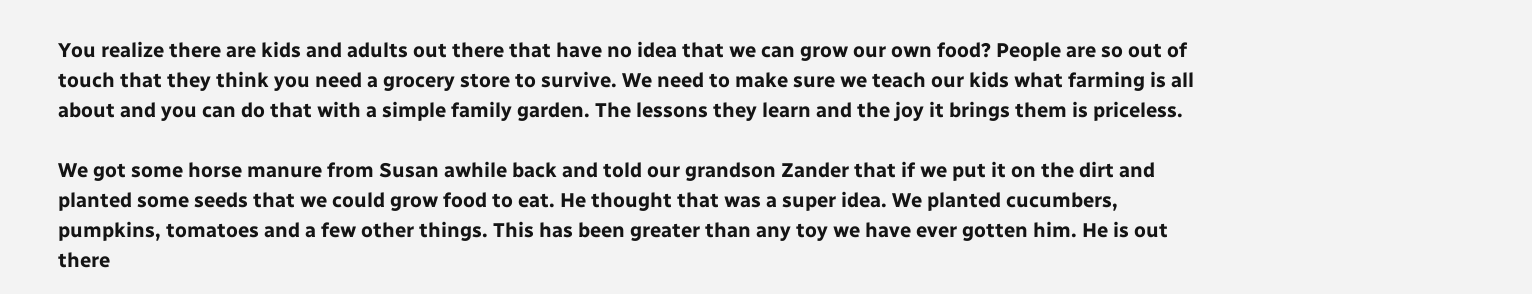You realize there are kids and adults out there that have no idea that we can grow our own food? People are so out of touch that they think you need a grocery store to survive. We need to make sure we teach our kids what farming is all about and you can do that with a simple family garden. The lessons they learn and the joy it brings them is priceless.

We got some horse manure from Susan awhile back and told our grandson Zander that if we put it on the dirt and planted some seeds that we could grow food to eat. He thought that was a super idea. We planted cucumbers, pumpkins, tomatoes and a few other things. This has been greater than any toy we have ever gotten him. He is out there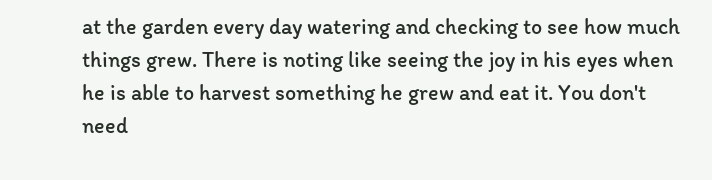at the garden every day watering and checking to see how much things grew. There is noting like seeing the joy in his eyes when he is able to harvest something he grew and eat it. You don't need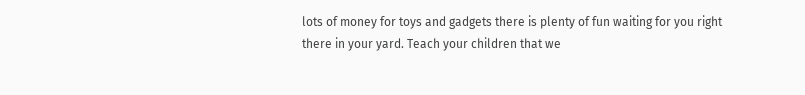lots of money for toys and gadgets there is plenty of fun waiting for you right there in your yard. Teach your children that we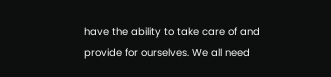have the ability to take care of and provide for ourselves. We all need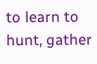to learn to hunt, gather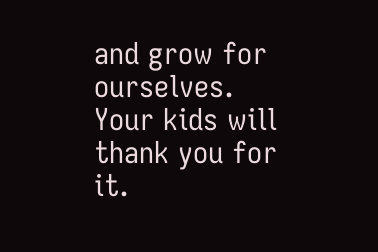and grow for ourselves. Your kids will thank you for it.